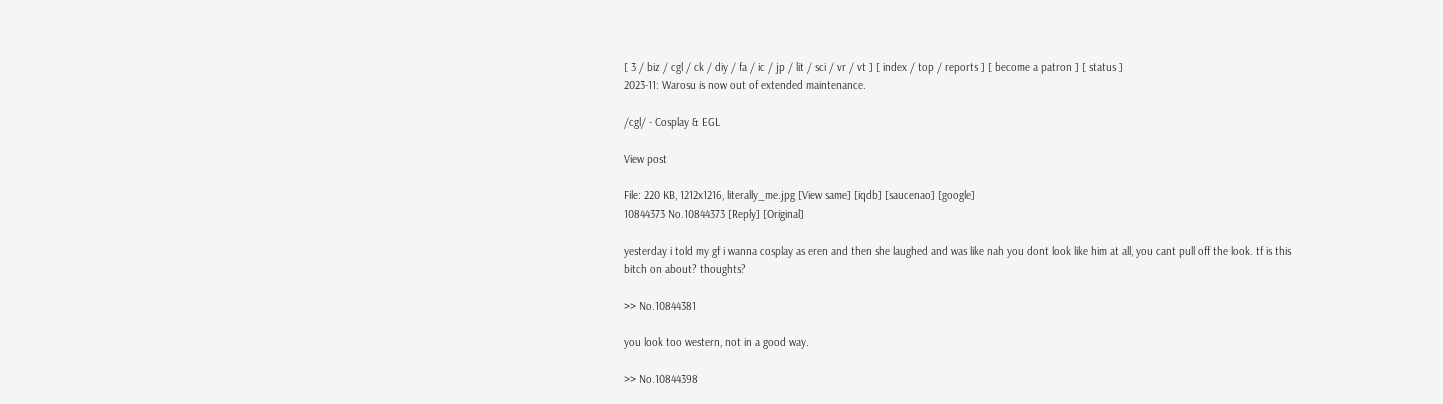[ 3 / biz / cgl / ck / diy / fa / ic / jp / lit / sci / vr / vt ] [ index / top / reports ] [ become a patron ] [ status ]
2023-11: Warosu is now out of extended maintenance.

/cgl/ - Cosplay & EGL

View post

File: 220 KB, 1212x1216, literally_me.jpg [View same] [iqdb] [saucenao] [google]
10844373 No.10844373 [Reply] [Original]

yesterday i told my gf i wanna cosplay as eren and then she laughed and was like nah you dont look like him at all, you cant pull off the look. tf is this bitch on about? thoughts?

>> No.10844381

you look too western, not in a good way.

>> No.10844398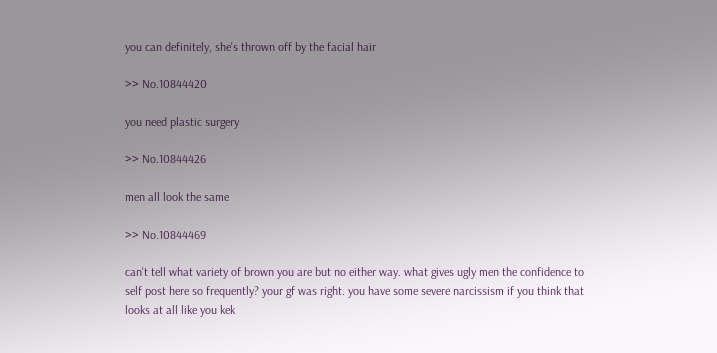you can definitely, she's thrown off by the facial hair

>> No.10844420

you need plastic surgery

>> No.10844426

men all look the same

>> No.10844469

can't tell what variety of brown you are but no either way. what gives ugly men the confidence to self post here so frequently? your gf was right. you have some severe narcissism if you think that looks at all like you kek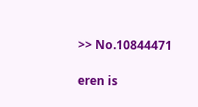>> No.10844471

eren is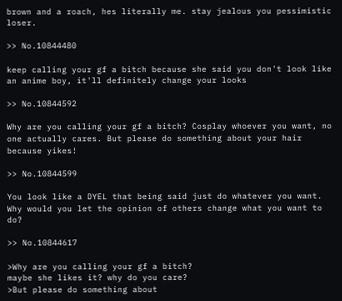brown and a roach, hes literally me. stay jealous you pessimistic loser.

>> No.10844480

keep calling your gf a bitch because she said you don't look like an anime boy, it'll definitely change your looks

>> No.10844592

Why are you calling your gf a bitch? Cosplay whoever you want, no one actually cares. But please do something about your hair because yikes!

>> No.10844599

You look like a DYEL that being said just do whatever you want. Why would you let the opinion of others change what you want to do?

>> No.10844617

>Why are you calling your gf a bitch?
maybe she likes it? why do you care?
>But please do something about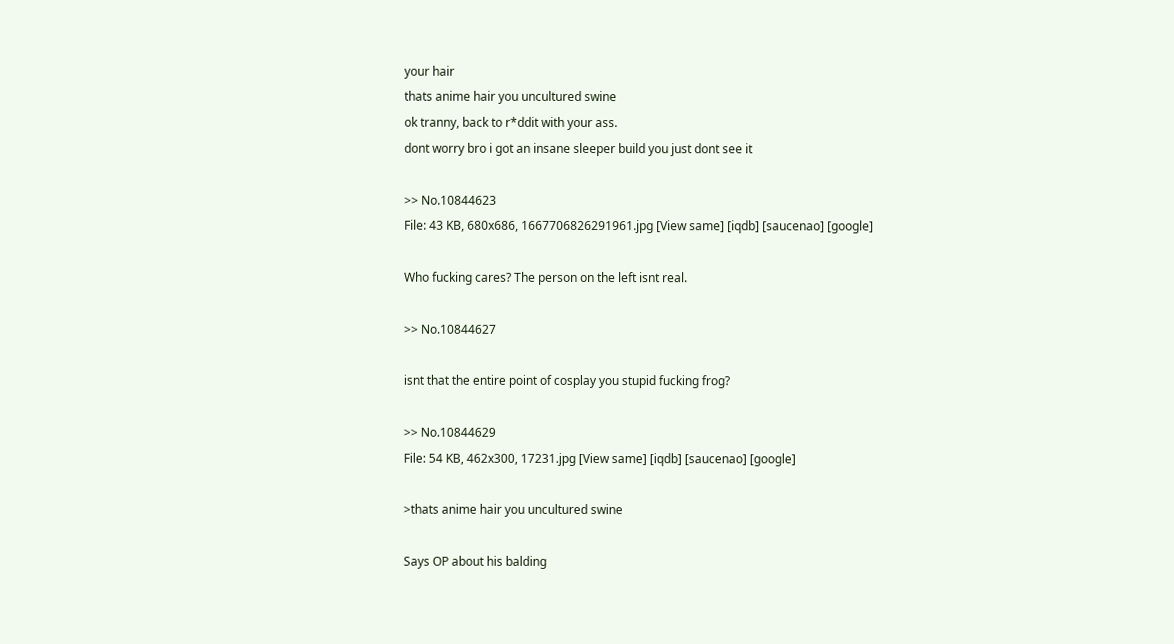your hair
thats anime hair you uncultured swine
ok tranny, back to r*ddit with your ass.
dont worry bro i got an insane sleeper build you just dont see it

>> No.10844623
File: 43 KB, 680x686, 1667706826291961.jpg [View same] [iqdb] [saucenao] [google]

Who fucking cares? The person on the left isnt real.

>> No.10844627

isnt that the entire point of cosplay you stupid fucking frog?

>> No.10844629
File: 54 KB, 462x300, 17231.jpg [View same] [iqdb] [saucenao] [google]

>thats anime hair you uncultured swine

Says OP about his balding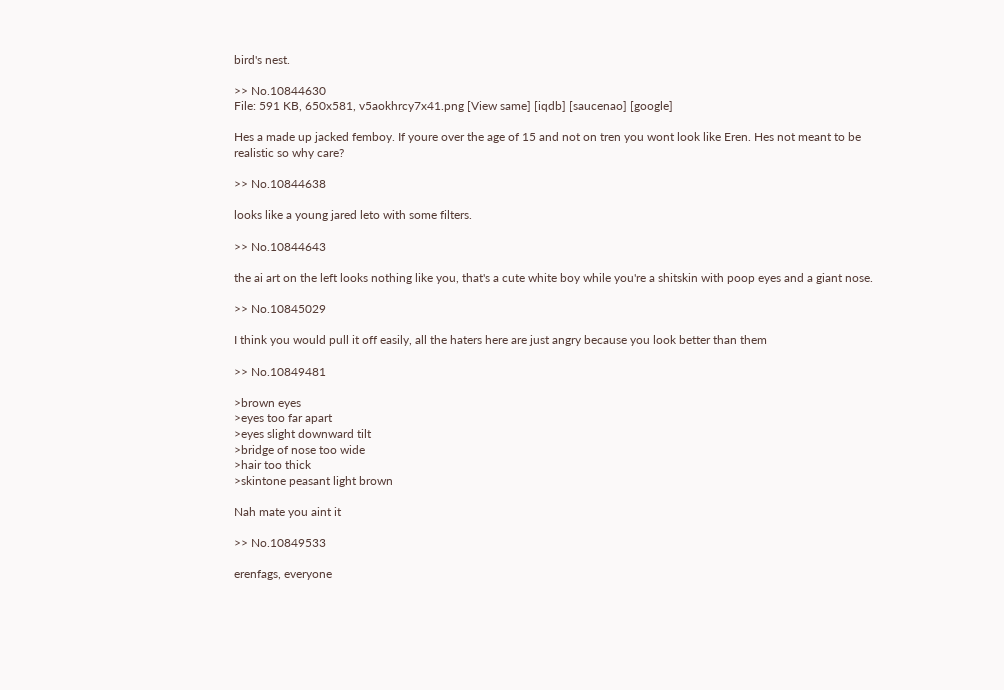bird's nest.

>> No.10844630
File: 591 KB, 650x581, v5aokhrcy7x41.png [View same] [iqdb] [saucenao] [google]

Hes a made up jacked femboy. If youre over the age of 15 and not on tren you wont look like Eren. Hes not meant to be realistic so why care?

>> No.10844638

looks like a young jared leto with some filters.

>> No.10844643

the ai art on the left looks nothing like you, that's a cute white boy while you're a shitskin with poop eyes and a giant nose.

>> No.10845029

I think you would pull it off easily, all the haters here are just angry because you look better than them

>> No.10849481

>brown eyes
>eyes too far apart
>eyes slight downward tilt
>bridge of nose too wide
>hair too thick
>skintone peasant light brown

Nah mate you aint it

>> No.10849533

erenfags, everyone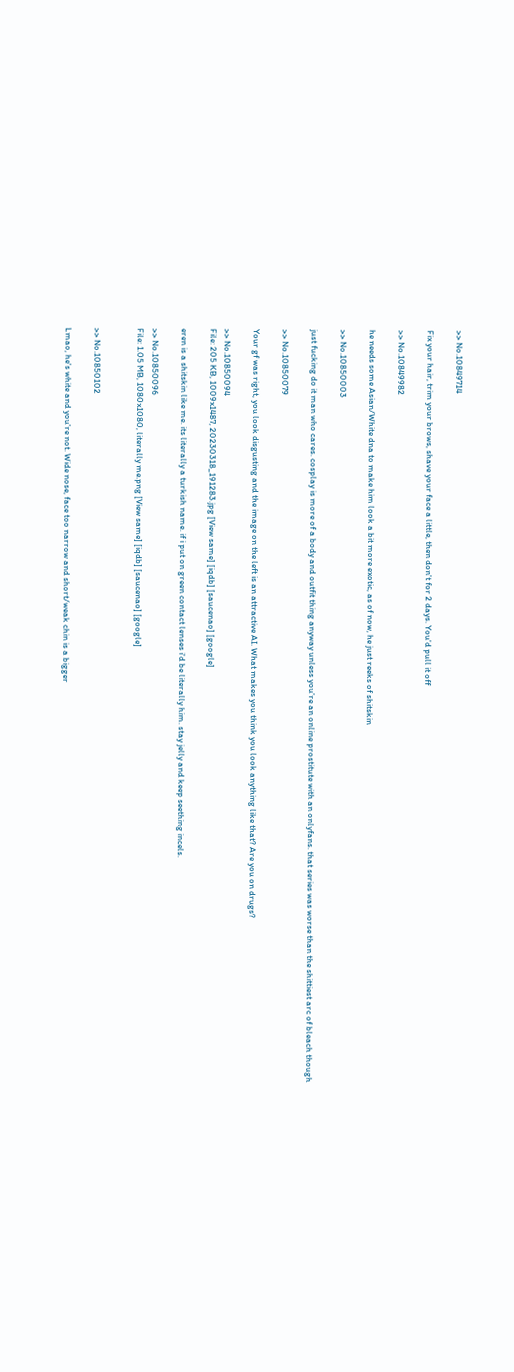>> No.10849714

Fix your hair, trim your brows, shave your face a little, then don't for 2 days. You'd pull it off

>> No.10849982

he needs some Asian/White dna to make him look a bit more exotic, as of now, he just reeks of shitskin

>> No.10850003

just fucking do it man who cares. cosplay is more of a body and outfit thing anyway unless you're an online prostitute with an onlyfans. that series was worse than the shittiest arc of bleach though

>> No.10850079

Your gf was right, you look disgusting and the image on the left is an attractive AI. What makes you think you look anything like that? Are you on drugs?

>> No.10850094
File: 205 KB, 1009x1487, 20230318_191283.jpg [View same] [iqdb] [saucenao] [google]

eren is a shitskin like me. its literally a turkish name. if i put on green contact lenses i'd be literally him. stay jelly and keep seething incels.

>> No.10850096
File: 1.05 MB, 1080x1080, literally me.png [View same] [iqdb] [saucenao] [google]


>> No.10850102

Lmao, he's white and you're not. Wide nose, face too narrow and short/weak chin is a bigger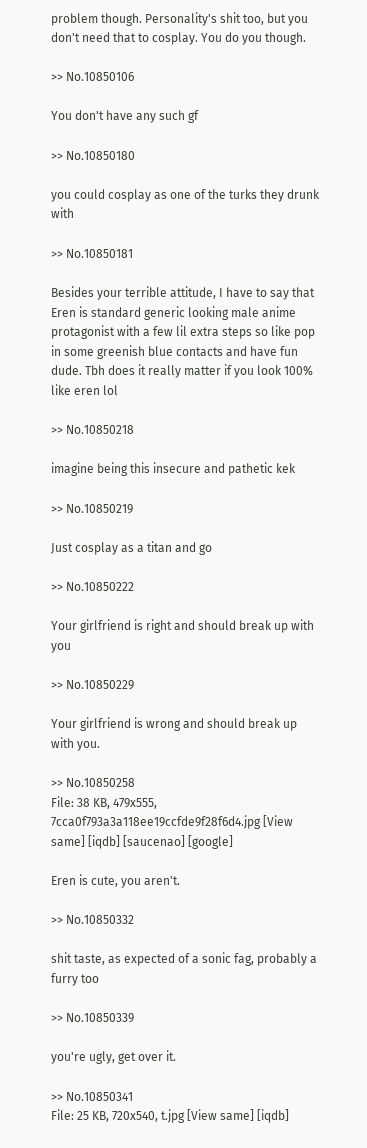problem though. Personality's shit too, but you don't need that to cosplay. You do you though.

>> No.10850106

You don't have any such gf

>> No.10850180

you could cosplay as one of the turks they drunk with

>> No.10850181

Besides your terrible attitude, I have to say that Eren is standard generic looking male anime protagonist with a few lil extra steps so like pop in some greenish blue contacts and have fun dude. Tbh does it really matter if you look 100% like eren lol

>> No.10850218

imagine being this insecure and pathetic kek

>> No.10850219

Just cosplay as a titan and go

>> No.10850222

Your girlfriend is right and should break up with you

>> No.10850229

Your girlfriend is wrong and should break up with you.

>> No.10850258
File: 38 KB, 479x555, 7cca0f793a3a118ee19ccfde9f28f6d4.jpg [View same] [iqdb] [saucenao] [google]

Eren is cute, you aren't.

>> No.10850332

shit taste, as expected of a sonic fag, probably a furry too

>> No.10850339

you're ugly, get over it.

>> No.10850341
File: 25 KB, 720x540, t.jpg [View same] [iqdb]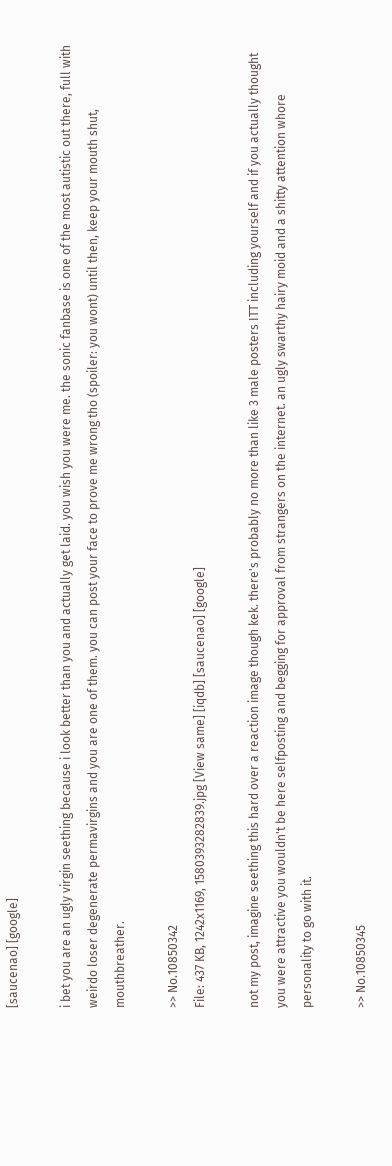[saucenao] [google]

i bet you are an ugly virgin seething because i look better than you and actually get laid. you wish you were me. the sonic fanbase is one of the most autistic out there, full with weirdo loser degenerate permavirgins and you are one of them. you can post your face to prove me wrong tho (spoiler: you wont) until then, keep your mouth shut, mouthbreather.

>> No.10850342
File: 437 KB, 1242x1169, 1580393282839.jpg [View same] [iqdb] [saucenao] [google]

not my post, imagine seething this hard over a reaction image though kek. there's probably no more than like 3 male posters ITT including yourself and if you actually thought you were attractive you wouldn't be here selfposting and begging for approval from strangers on the internet. an ugly swarthy hairy moid and a shitty attention whore personality to go with it.

>> No.10850345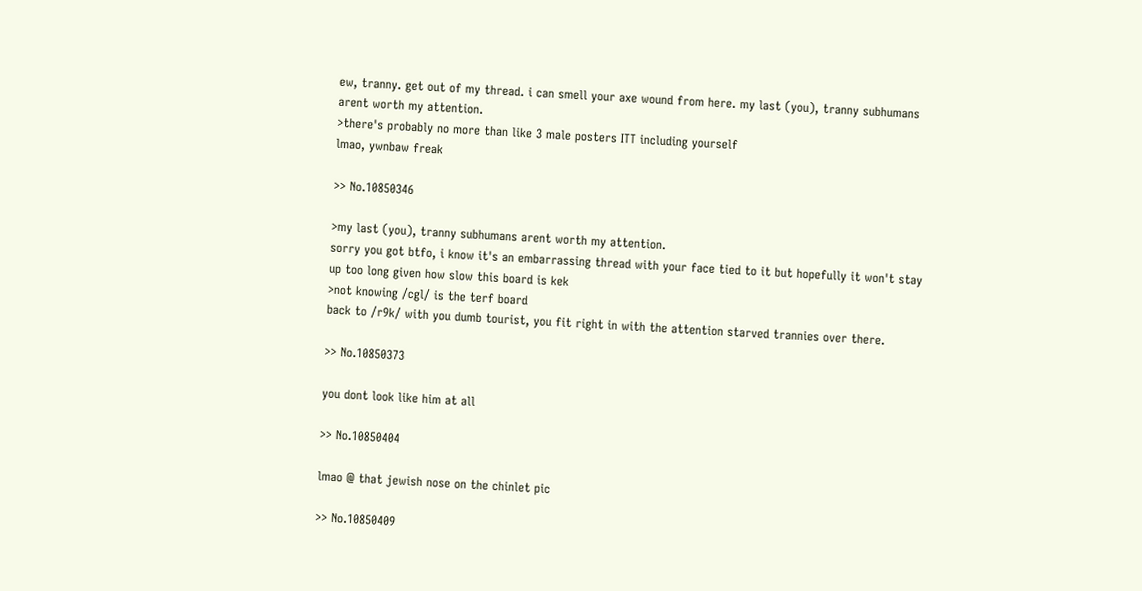ew, tranny. get out of my thread. i can smell your axe wound from here. my last (you), tranny subhumans arent worth my attention.
>there's probably no more than like 3 male posters ITT including yourself
lmao, ywnbaw freak

>> No.10850346

>my last (you), tranny subhumans arent worth my attention.
sorry you got btfo, i know it's an embarrassing thread with your face tied to it but hopefully it won't stay up too long given how slow this board is kek
>not knowing /cgl/ is the terf board
back to /r9k/ with you dumb tourist, you fit right in with the attention starved trannies over there.

>> No.10850373

you dont look like him at all

>> No.10850404

lmao @ that jewish nose on the chinlet pic

>> No.10850409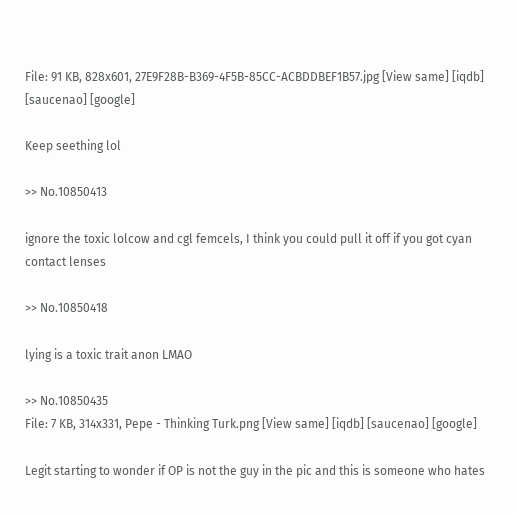File: 91 KB, 828x601, 27E9F28B-B369-4F5B-85CC-ACBDDBEF1B57.jpg [View same] [iqdb] [saucenao] [google]

Keep seething lol

>> No.10850413

ignore the toxic lolcow and cgl femcels, I think you could pull it off if you got cyan contact lenses

>> No.10850418

lying is a toxic trait anon LMAO

>> No.10850435
File: 7 KB, 314x331, Pepe - Thinking Turk.png [View same] [iqdb] [saucenao] [google]

Legit starting to wonder if OP is not the guy in the pic and this is someone who hates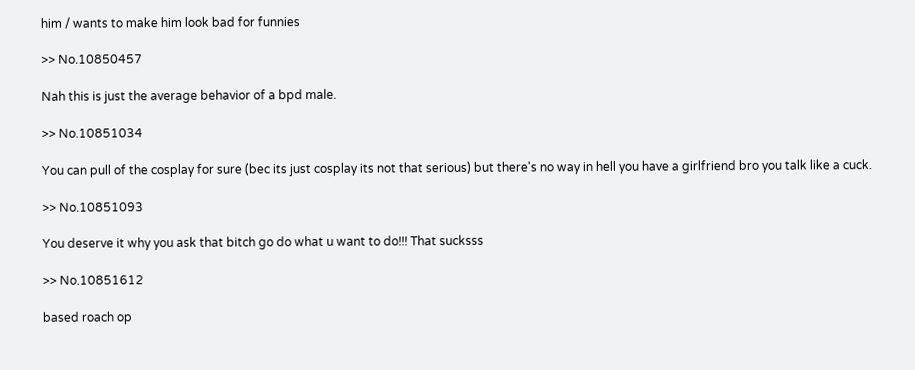him / wants to make him look bad for funnies

>> No.10850457

Nah this is just the average behavior of a bpd male.

>> No.10851034

You can pull of the cosplay for sure (bec its just cosplay its not that serious) but there's no way in hell you have a girlfriend bro you talk like a cuck.

>> No.10851093

You deserve it why you ask that bitch go do what u want to do!!! That sucksss

>> No.10851612

based roach op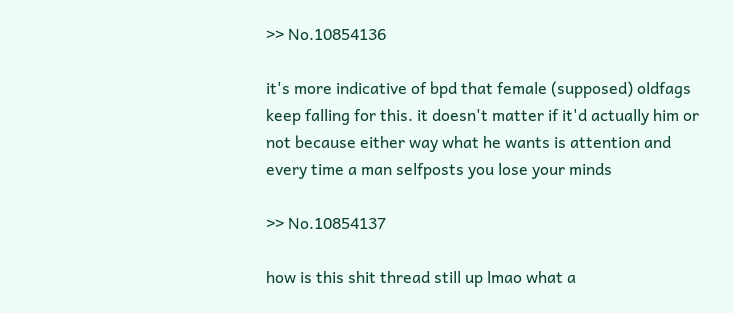>> No.10854136

it's more indicative of bpd that female (supposed) oldfags keep falling for this. it doesn't matter if it'd actually him or not because either way what he wants is attention and every time a man selfposts you lose your minds

>> No.10854137

how is this shit thread still up lmao what a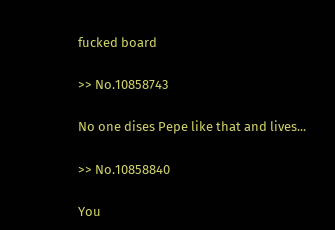fucked board

>> No.10858743

No one dises Pepe like that and lives...

>> No.10858840

You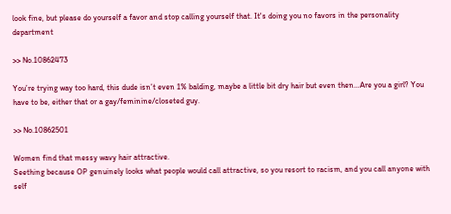look fine, but please do yourself a favor and stop calling yourself that. It's doing you no favors in the personality department

>> No.10862473

You’re trying way too hard, this dude isn’t even 1% balding, maybe a little bit dry hair but even then…Are you a girl? You have to be, either that or a gay/feminine/closeted guy.

>> No.10862501

Women find that messy wavy hair attractive.
Seething because OP genuinely looks what people would call attractive, so you resort to racism, and you call anyone with self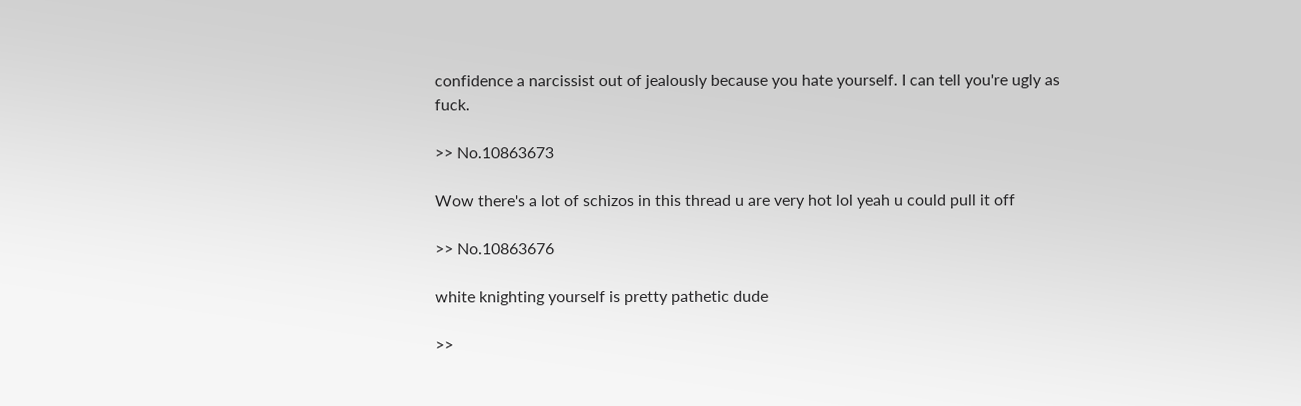confidence a narcissist out of jealously because you hate yourself. I can tell you're ugly as fuck.

>> No.10863673

Wow there's a lot of schizos in this thread u are very hot lol yeah u could pull it off

>> No.10863676

white knighting yourself is pretty pathetic dude

>>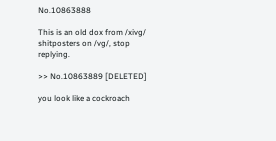No.10863888

This is an old dox from /xivg/ shitposters on /vg/, stop replying.

>> No.10863889 [DELETED]

you look like a cockroach